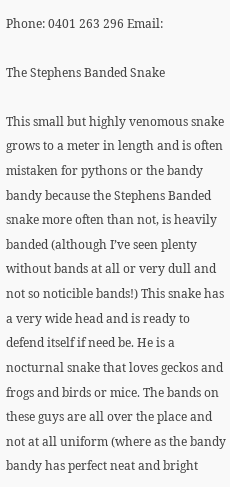Phone: 0401 263 296 Email:

The Stephens Banded Snake

This small but highly venomous snake grows to a meter in length and is often mistaken for pythons or the bandy bandy because the Stephens Banded snake more often than not, is heavily banded (although I’ve seen plenty without bands at all or very dull and not so noticible bands!) This snake has a very wide head and is ready to defend itself if need be. He is a nocturnal snake that loves geckos and frogs and birds or mice. The bands on these guys are all over the place and not at all uniform (where as the bandy bandy has perfect neat and bright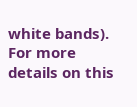white bands).
For more details on this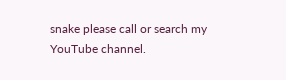snake please call or search my YouTube channel.